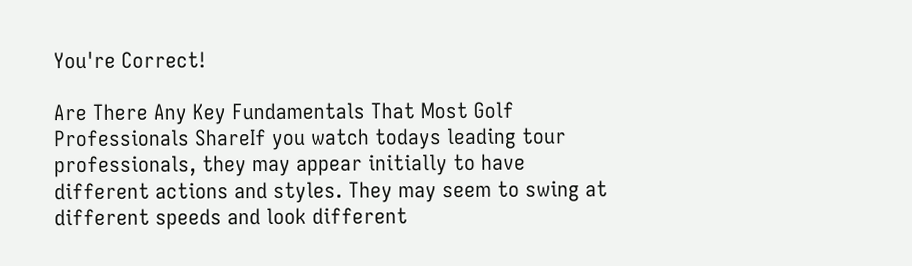You're Correct!

Are There Any Key Fundamentals That Most Golf Professionals ShareIf you watch todays leading tour professionals, they may appear initially to have different actions and styles. They may seem to swing at different speeds and look different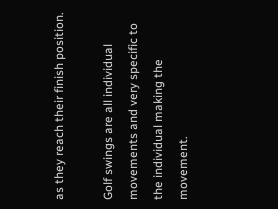as they reach their finish position.

Golf swings are all individual movements and very specific to the individual making the movement.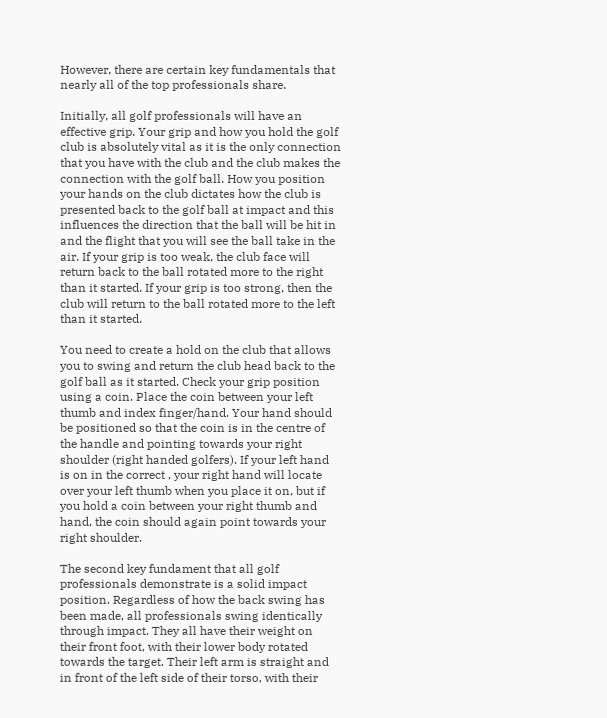However, there are certain key fundamentals that nearly all of the top professionals share.

Initially, all golf professionals will have an effective grip. Your grip and how you hold the golf club is absolutely vital as it is the only connection that you have with the club and the club makes the connection with the golf ball. How you position your hands on the club dictates how the club is presented back to the golf ball at impact and this influences the direction that the ball will be hit in and the flight that you will see the ball take in the air. If your grip is too weak, the club face will return back to the ball rotated more to the right than it started. If your grip is too strong, then the club will return to the ball rotated more to the left than it started.

You need to create a hold on the club that allows you to swing and return the club head back to the golf ball as it started. Check your grip position using a coin. Place the coin between your left thumb and index finger/hand. Your hand should be positioned so that the coin is in the centre of the handle and pointing towards your right shoulder (right handed golfers). If your left hand is on in the correct , your right hand will locate over your left thumb when you place it on, but if you hold a coin between your right thumb and hand, the coin should again point towards your right shoulder.

The second key fundament that all golf professionals demonstrate is a solid impact position. Regardless of how the back swing has been made, all professionals swing identically through impact. They all have their weight on their front foot, with their lower body rotated towards the target. Their left arm is straight and in front of the left side of their torso, with their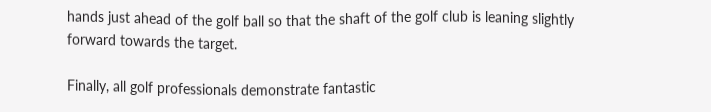hands just ahead of the golf ball so that the shaft of the golf club is leaning slightly forward towards the target.

Finally, all golf professionals demonstrate fantastic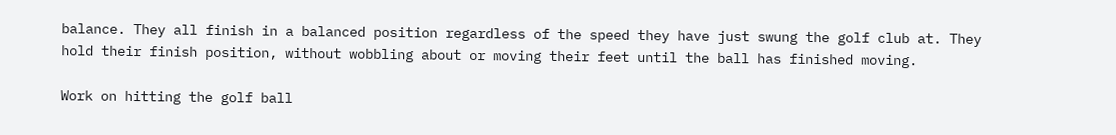balance. They all finish in a balanced position regardless of the speed they have just swung the golf club at. They hold their finish position, without wobbling about or moving their feet until the ball has finished moving.

Work on hitting the golf ball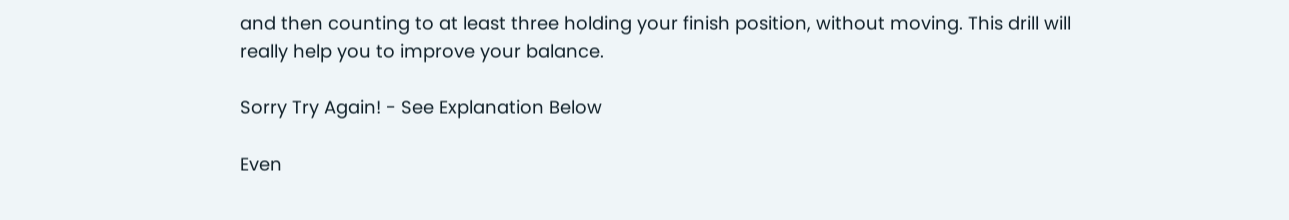and then counting to at least three holding your finish position, without moving. This drill will really help you to improve your balance.

Sorry Try Again! - See Explanation Below

Even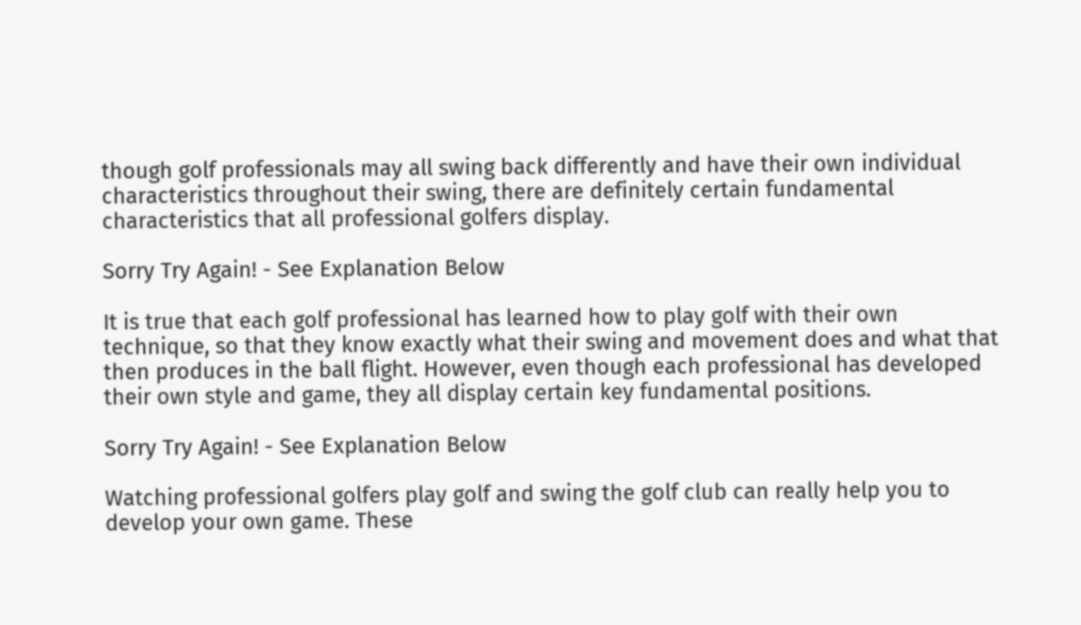though golf professionals may all swing back differently and have their own individual characteristics throughout their swing, there are definitely certain fundamental characteristics that all professional golfers display.

Sorry Try Again! - See Explanation Below

It is true that each golf professional has learned how to play golf with their own technique, so that they know exactly what their swing and movement does and what that then produces in the ball flight. However, even though each professional has developed their own style and game, they all display certain key fundamental positions.

Sorry Try Again! - See Explanation Below

Watching professional golfers play golf and swing the golf club can really help you to develop your own game. These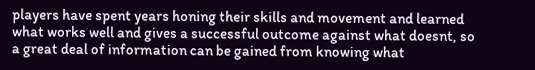players have spent years honing their skills and movement and learned what works well and gives a successful outcome against what doesnt, so a great deal of information can be gained from knowing what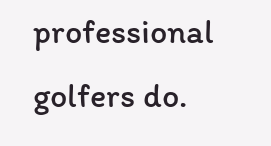professional golfers do.